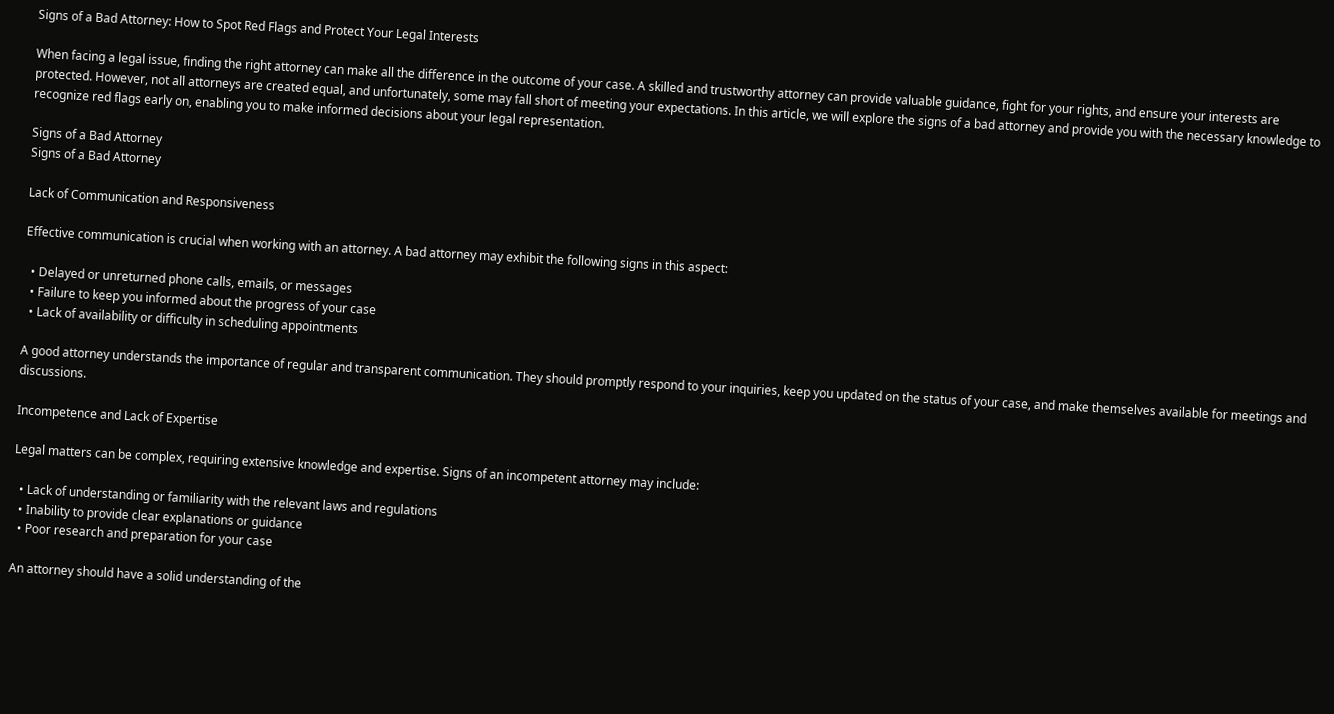Signs of a Bad Attorney: How to Spot Red Flags and Protect Your Legal Interests

When facing a legal issue, finding the right attorney can make all the difference in the outcome of your case. A skilled and trustworthy attorney can provide valuable guidance, fight for your rights, and ensure your interests are protected. However, not all attorneys are created equal, and unfortunately, some may fall short of meeting your expectations. In this article, we will explore the signs of a bad attorney and provide you with the necessary knowledge to recognize red flags early on, enabling you to make informed decisions about your legal representation.

Signs of a Bad Attorney
Signs of a Bad Attorney

Lack of Communication and Responsiveness

Effective communication is crucial when working with an attorney. A bad attorney may exhibit the following signs in this aspect:

  • Delayed or unreturned phone calls, emails, or messages
  • Failure to keep you informed about the progress of your case
  • Lack of availability or difficulty in scheduling appointments

A good attorney understands the importance of regular and transparent communication. They should promptly respond to your inquiries, keep you updated on the status of your case, and make themselves available for meetings and discussions.

Incompetence and Lack of Expertise

Legal matters can be complex, requiring extensive knowledge and expertise. Signs of an incompetent attorney may include:

  • Lack of understanding or familiarity with the relevant laws and regulations
  • Inability to provide clear explanations or guidance
  • Poor research and preparation for your case

An attorney should have a solid understanding of the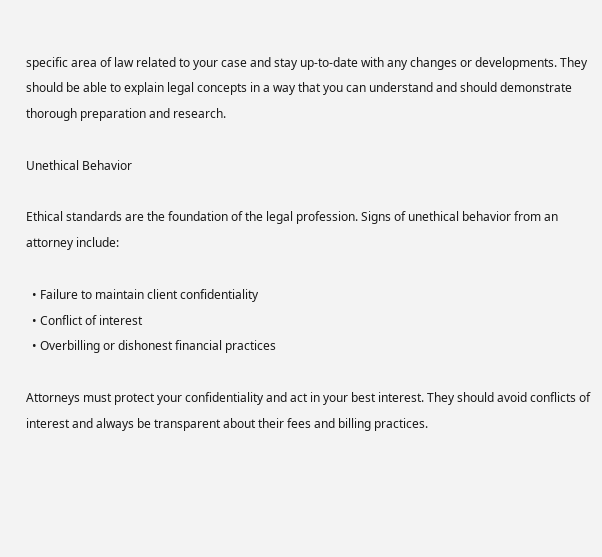specific area of law related to your case and stay up-to-date with any changes or developments. They should be able to explain legal concepts in a way that you can understand and should demonstrate thorough preparation and research.

Unethical Behavior

Ethical standards are the foundation of the legal profession. Signs of unethical behavior from an attorney include:

  • Failure to maintain client confidentiality
  • Conflict of interest
  • Overbilling or dishonest financial practices

Attorneys must protect your confidentiality and act in your best interest. They should avoid conflicts of interest and always be transparent about their fees and billing practices.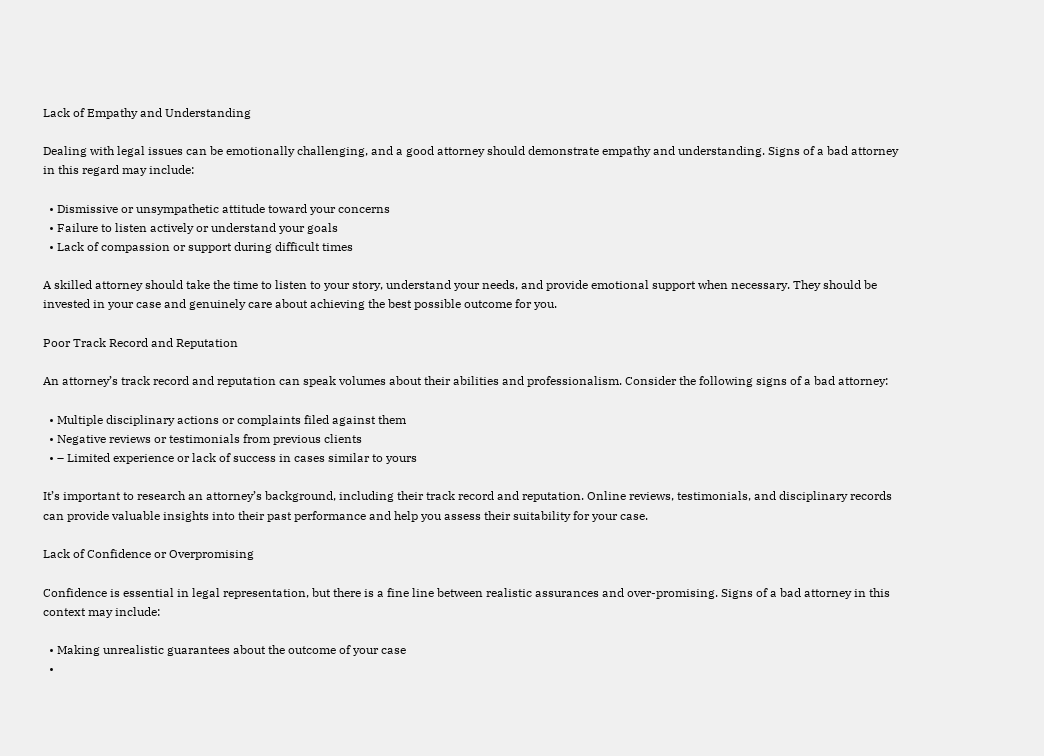Lack of Empathy and Understanding

Dealing with legal issues can be emotionally challenging, and a good attorney should demonstrate empathy and understanding. Signs of a bad attorney in this regard may include:

  • Dismissive or unsympathetic attitude toward your concerns
  • Failure to listen actively or understand your goals
  • Lack of compassion or support during difficult times

A skilled attorney should take the time to listen to your story, understand your needs, and provide emotional support when necessary. They should be invested in your case and genuinely care about achieving the best possible outcome for you.

Poor Track Record and Reputation

An attorney’s track record and reputation can speak volumes about their abilities and professionalism. Consider the following signs of a bad attorney:

  • Multiple disciplinary actions or complaints filed against them
  • Negative reviews or testimonials from previous clients
  • – Limited experience or lack of success in cases similar to yours

It’s important to research an attorney’s background, including their track record and reputation. Online reviews, testimonials, and disciplinary records can provide valuable insights into their past performance and help you assess their suitability for your case.

Lack of Confidence or Overpromising

Confidence is essential in legal representation, but there is a fine line between realistic assurances and over-promising. Signs of a bad attorney in this context may include:

  • Making unrealistic guarantees about the outcome of your case
  •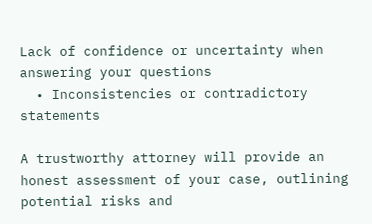Lack of confidence or uncertainty when answering your questions
  • Inconsistencies or contradictory statements

A trustworthy attorney will provide an honest assessment of your case, outlining potential risks and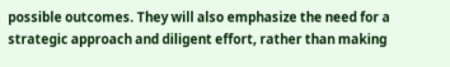possible outcomes. They will also emphasize the need for a strategic approach and diligent effort, rather than making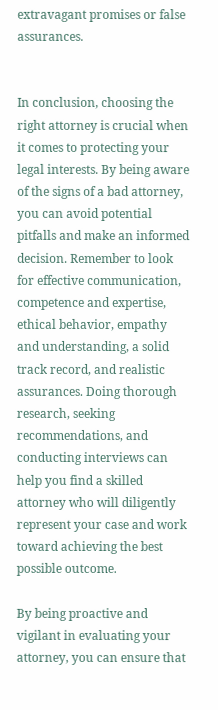extravagant promises or false assurances.


In conclusion, choosing the right attorney is crucial when it comes to protecting your legal interests. By being aware of the signs of a bad attorney, you can avoid potential pitfalls and make an informed decision. Remember to look for effective communication, competence and expertise, ethical behavior, empathy and understanding, a solid track record, and realistic assurances. Doing thorough research, seeking recommendations, and conducting interviews can help you find a skilled attorney who will diligently represent your case and work toward achieving the best possible outcome.

By being proactive and vigilant in evaluating your attorney, you can ensure that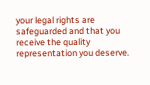your legal rights are safeguarded and that you receive the quality representation you deserve.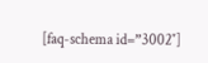[faq-schema id=”3002″]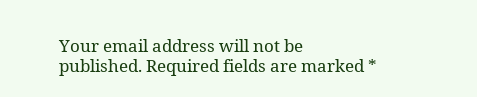Your email address will not be published. Required fields are marked *